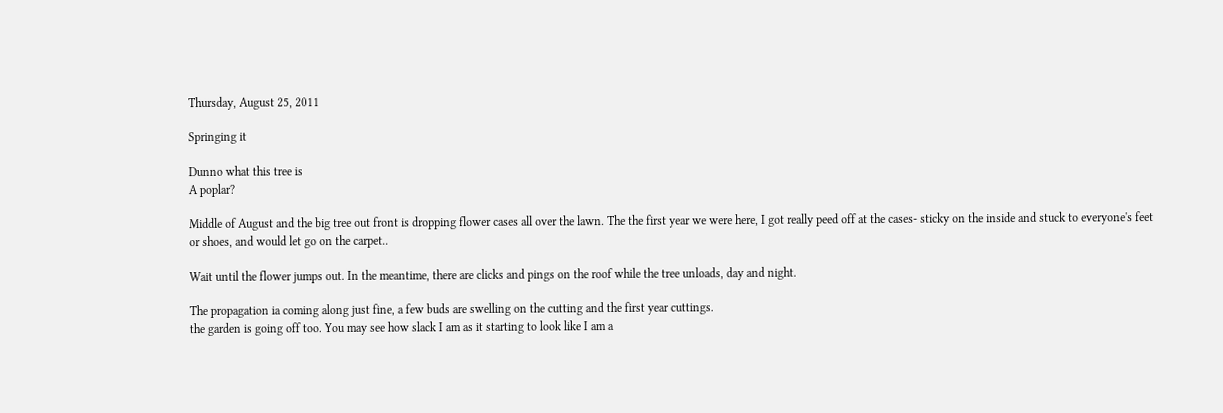Thursday, August 25, 2011

Springing it

Dunno what this tree is
A poplar?

Middle of August and the big tree out front is dropping flower cases all over the lawn. The the first year we were here, I got really peed off at the cases- sticky on the inside and stuck to everyone's feet or shoes, and would let go on the carpet..

Wait until the flower jumps out. In the meantime, there are clicks and pings on the roof while the tree unloads, day and night.

The propagation ia coming along just fine, a few buds are swelling on the cutting and the first year cuttings.
the garden is going off too. You may see how slack I am as it starting to look like I am a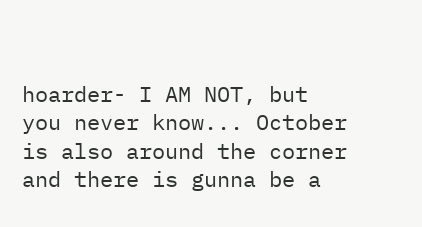hoarder- I AM NOT, but you never know... October is also around the corner and there is gunna be a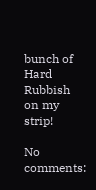bunch of Hard Rubbish on my strip!

No comments: